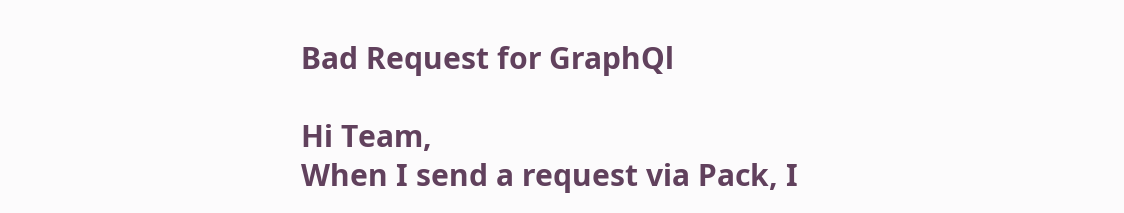Bad Request for GraphQl

Hi Team,
When I send a request via Pack, I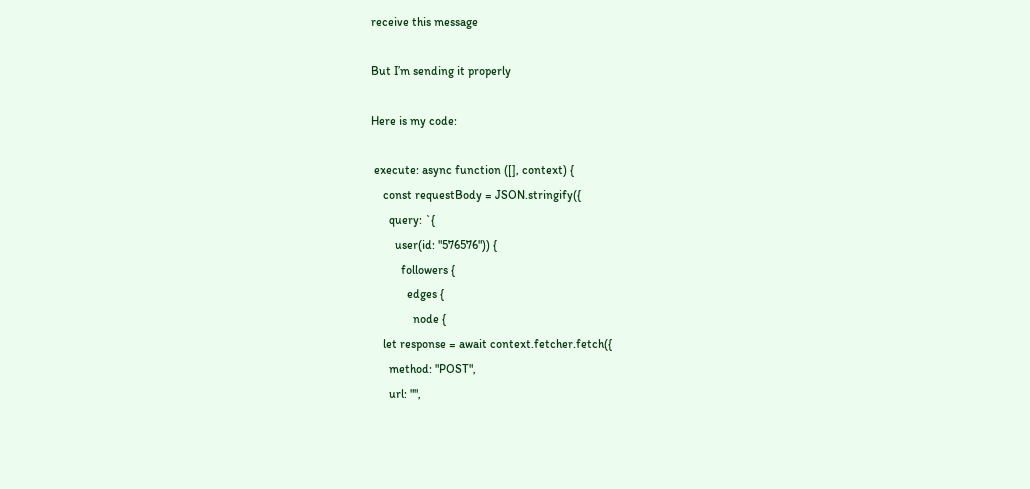receive this message

But I’m sending it properly

Here is my code:

 execute: async function ([], context) {
    const requestBody = JSON.stringify({
      query: `{
        user(id: "576576")) {
          followers {
            edges {
              node {
    let response = await context.fetcher.fetch({
      method: "POST",
      url: "",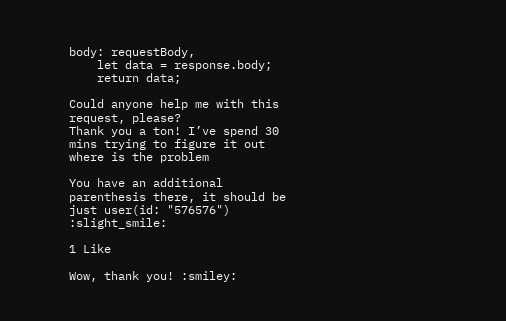body: requestBody,
    let data = response.body;
    return data;

Could anyone help me with this request, please?
Thank you a ton! I’ve spend 30 mins trying to figure it out where is the problem

You have an additional parenthesis there, it should be just user(id: "576576") :slight_smile:

1 Like

Wow, thank you! :smiley: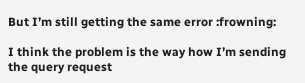But I’m still getting the same error :frowning:

I think the problem is the way how I’m sending the query request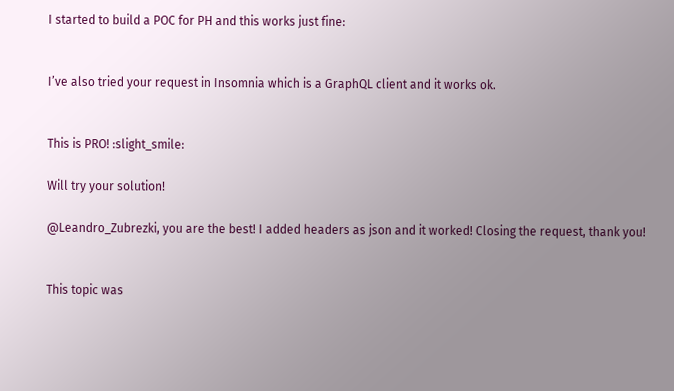I started to build a POC for PH and this works just fine:


I’ve also tried your request in Insomnia which is a GraphQL client and it works ok.


This is PRO! :slight_smile:

Will try your solution!

@Leandro_Zubrezki, you are the best! I added headers as json and it worked! Closing the request, thank you!


This topic was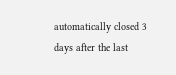automatically closed 3 days after the last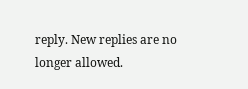reply. New replies are no longer allowed.